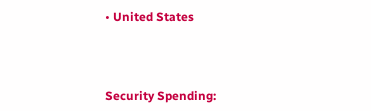• United States



Security Spending: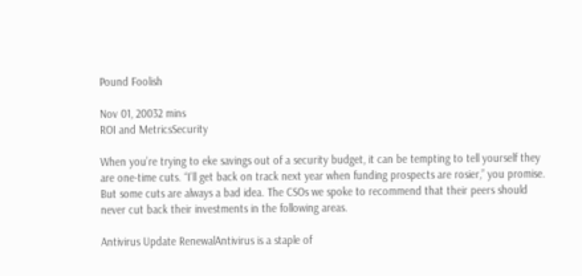Pound Foolish

Nov 01, 20032 mins
ROI and MetricsSecurity

When you’re trying to eke savings out of a security budget, it can be tempting to tell yourself they are one-time cuts. “I’ll get back on track next year when funding prospects are rosier,” you promise. But some cuts are always a bad idea. The CSOs we spoke to recommend that their peers should never cut back their investments in the following areas.

Antivirus Update RenewalAntivirus is a staple of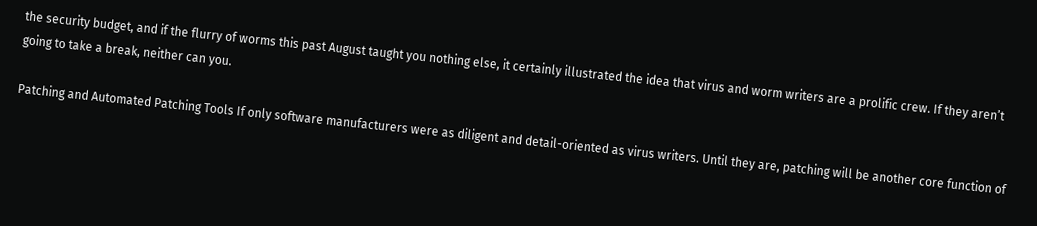the security budget, and if the flurry of worms this past August taught you nothing else, it certainly illustrated the idea that virus and worm writers are a prolific crew. If they aren’t going to take a break, neither can you.

Patching and Automated Patching Tools If only software manufacturers were as diligent and detail-oriented as virus writers. Until they are, patching will be another core function of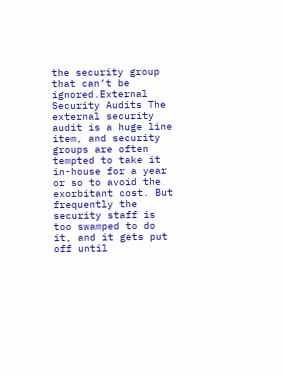the security group that can’t be ignored.External Security Audits The external security audit is a huge line item, and security groups are often tempted to take it in-house for a year or so to avoid the exorbitant cost. But frequently the security staff is too swamped to do it, and it gets put off until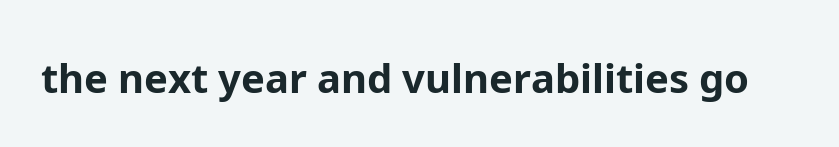the next year and vulnerabilities go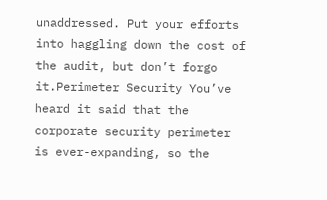unaddressed. Put your efforts into haggling down the cost of the audit, but don’t forgo it.Perimeter Security You’ve heard it said that the corporate security perimeter is ever-expanding, so the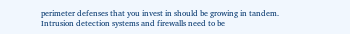perimeter defenses that you invest in should be growing in tandem. Intrusion detection systems and firewalls need to be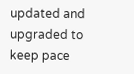updated and upgraded to keep pace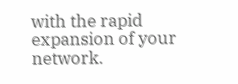with the rapid expansion of your network.